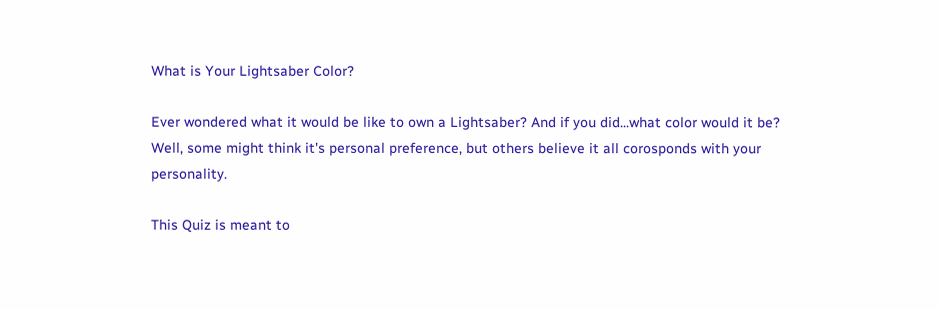What is Your Lightsaber Color?

Ever wondered what it would be like to own a Lightsaber? And if you did...what color would it be? Well, some might think it's personal preference, but others believe it all corosponds with your personality.

This Quiz is meant to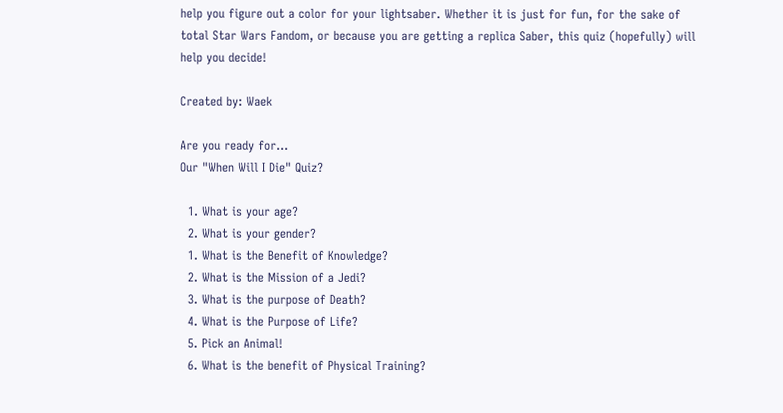help you figure out a color for your lightsaber. Whether it is just for fun, for the sake of total Star Wars Fandom, or because you are getting a replica Saber, this quiz (hopefully) will help you decide!

Created by: Waek

Are you ready for...
Our "When Will I Die" Quiz?

  1. What is your age?
  2. What is your gender?
  1. What is the Benefit of Knowledge?
  2. What is the Mission of a Jedi?
  3. What is the purpose of Death?
  4. What is the Purpose of Life?
  5. Pick an Animal!
  6. What is the benefit of Physical Training?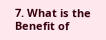7. What is the Benefit of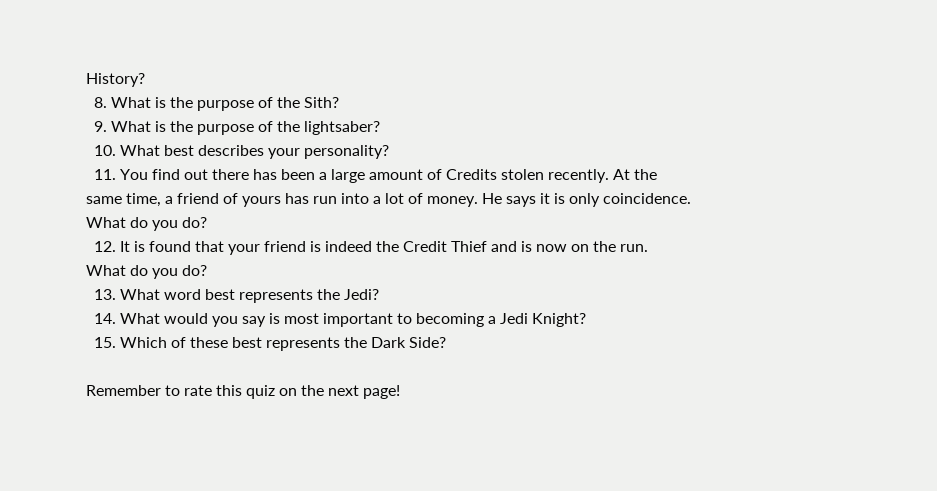History?
  8. What is the purpose of the Sith?
  9. What is the purpose of the lightsaber?
  10. What best describes your personality?
  11. You find out there has been a large amount of Credits stolen recently. At the same time, a friend of yours has run into a lot of money. He says it is only coincidence. What do you do?
  12. It is found that your friend is indeed the Credit Thief and is now on the run. What do you do?
  13. What word best represents the Jedi?
  14. What would you say is most important to becoming a Jedi Knight?
  15. Which of these best represents the Dark Side?

Remember to rate this quiz on the next page!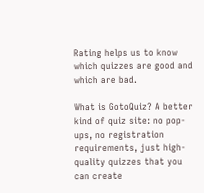Rating helps us to know which quizzes are good and which are bad.

What is GotoQuiz? A better kind of quiz site: no pop-ups, no registration requirements, just high-quality quizzes that you can create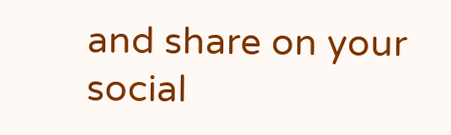and share on your social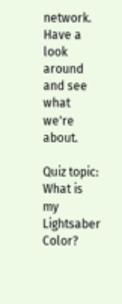network. Have a look around and see what we're about.

Quiz topic: What is my Lightsaber Color?